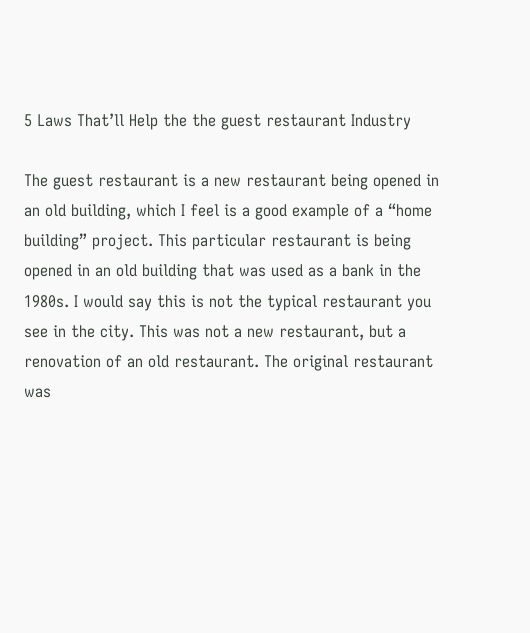5 Laws That’ll Help the the guest restaurant Industry

The guest restaurant is a new restaurant being opened in an old building, which I feel is a good example of a “home building” project. This particular restaurant is being opened in an old building that was used as a bank in the 1980s. I would say this is not the typical restaurant you see in the city. This was not a new restaurant, but a renovation of an old restaurant. The original restaurant was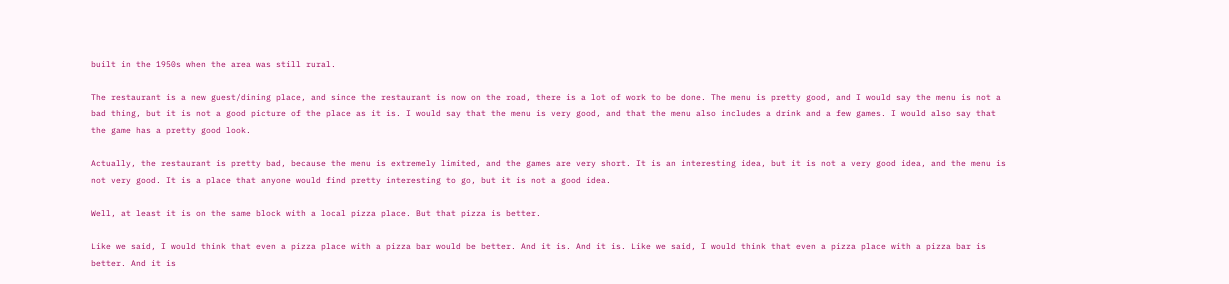built in the 1950s when the area was still rural.

The restaurant is a new guest/dining place, and since the restaurant is now on the road, there is a lot of work to be done. The menu is pretty good, and I would say the menu is not a bad thing, but it is not a good picture of the place as it is. I would say that the menu is very good, and that the menu also includes a drink and a few games. I would also say that the game has a pretty good look.

Actually, the restaurant is pretty bad, because the menu is extremely limited, and the games are very short. It is an interesting idea, but it is not a very good idea, and the menu is not very good. It is a place that anyone would find pretty interesting to go, but it is not a good idea.

Well, at least it is on the same block with a local pizza place. But that pizza is better.

Like we said, I would think that even a pizza place with a pizza bar would be better. And it is. And it is. Like we said, I would think that even a pizza place with a pizza bar is better. And it is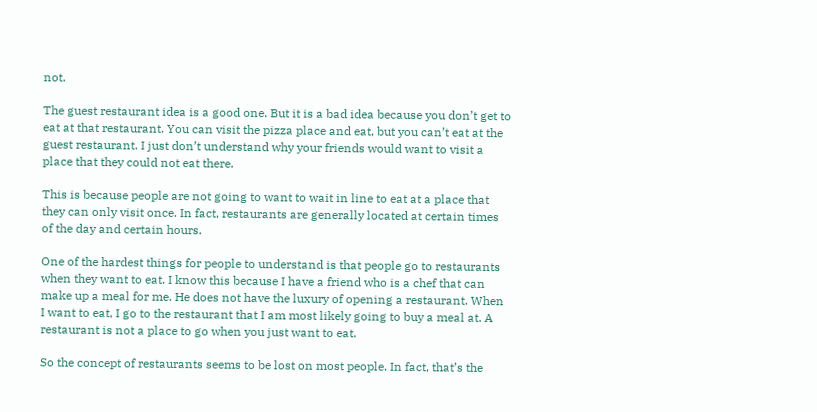not.

The guest restaurant idea is a good one. But it is a bad idea because you don’t get to eat at that restaurant. You can visit the pizza place and eat, but you can’t eat at the guest restaurant. I just don’t understand why your friends would want to visit a place that they could not eat there.

This is because people are not going to want to wait in line to eat at a place that they can only visit once. In fact, restaurants are generally located at certain times of the day and certain hours.

One of the hardest things for people to understand is that people go to restaurants when they want to eat. I know this because I have a friend who is a chef that can make up a meal for me. He does not have the luxury of opening a restaurant. When I want to eat, I go to the restaurant that I am most likely going to buy a meal at. A restaurant is not a place to go when you just want to eat.

So the concept of restaurants seems to be lost on most people. In fact, that’s the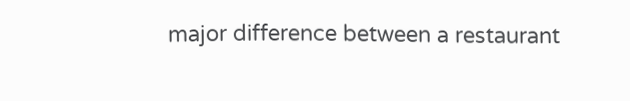major difference between a restaurant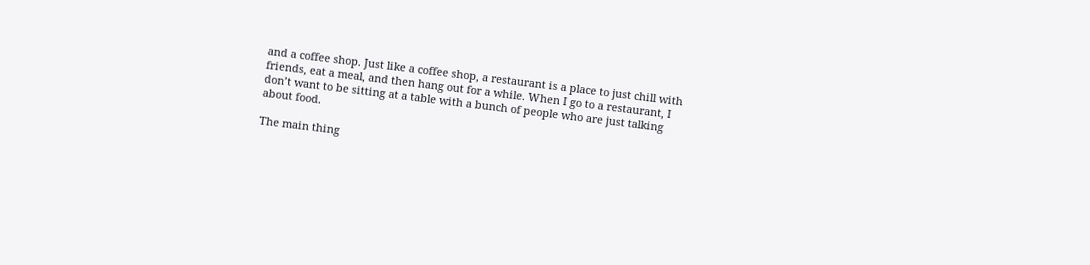and a coffee shop. Just like a coffee shop, a restaurant is a place to just chill with friends, eat a meal, and then hang out for a while. When I go to a restaurant, I don’t want to be sitting at a table with a bunch of people who are just talking about food.

The main thing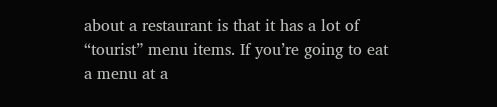about a restaurant is that it has a lot of “tourist” menu items. If you’re going to eat a menu at a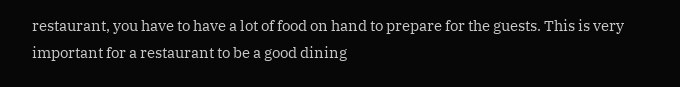restaurant, you have to have a lot of food on hand to prepare for the guests. This is very important for a restaurant to be a good dining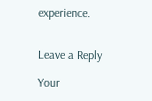experience.


Leave a Reply

Your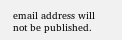email address will not be published.